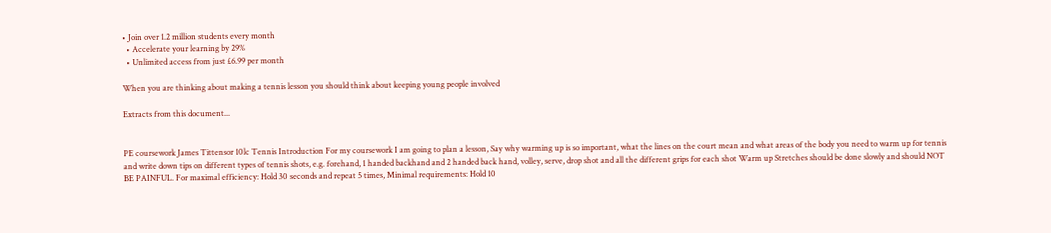• Join over 1.2 million students every month
  • Accelerate your learning by 29%
  • Unlimited access from just £6.99 per month

When you are thinking about making a tennis lesson you should think about keeping young people involved

Extracts from this document...


PE coursework James Tittensor 10lc Tennis Introduction For my coursework I am going to plan a lesson, Say why warming up is so important, what the lines on the court mean and what areas of the body you need to warm up for tennis and write down tips on different types of tennis shots, e.g. forehand, 1 handed backhand and 2 handed back hand, volley, serve, drop shot and all the different grips for each shot Warm up Stretches should be done slowly and should NOT BE PAINFUL. For maximal efficiency: Hold 30 seconds and repeat 5 times, Minimal requirements: Hold 10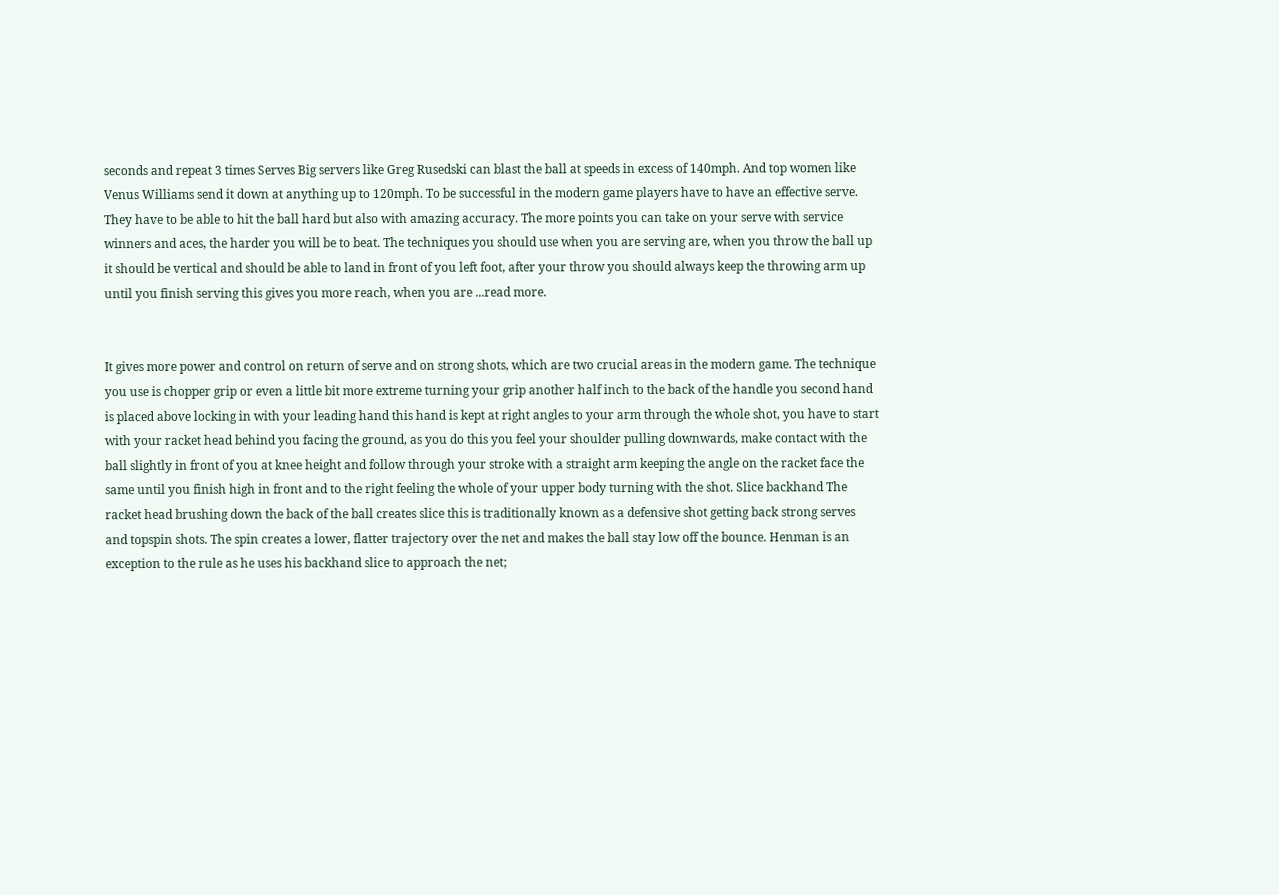seconds and repeat 3 times Serves Big servers like Greg Rusedski can blast the ball at speeds in excess of 140mph. And top women like Venus Williams send it down at anything up to 120mph. To be successful in the modern game players have to have an effective serve. They have to be able to hit the ball hard but also with amazing accuracy. The more points you can take on your serve with service winners and aces, the harder you will be to beat. The techniques you should use when you are serving are, when you throw the ball up it should be vertical and should be able to land in front of you left foot, after your throw you should always keep the throwing arm up until you finish serving this gives you more reach, when you are ...read more.


It gives more power and control on return of serve and on strong shots, which are two crucial areas in the modern game. The technique you use is chopper grip or even a little bit more extreme turning your grip another half inch to the back of the handle you second hand is placed above locking in with your leading hand this hand is kept at right angles to your arm through the whole shot, you have to start with your racket head behind you facing the ground, as you do this you feel your shoulder pulling downwards, make contact with the ball slightly in front of you at knee height and follow through your stroke with a straight arm keeping the angle on the racket face the same until you finish high in front and to the right feeling the whole of your upper body turning with the shot. Slice backhand The racket head brushing down the back of the ball creates slice this is traditionally known as a defensive shot getting back strong serves and topspin shots. The spin creates a lower, flatter trajectory over the net and makes the ball stay low off the bounce. Henman is an exception to the rule as he uses his backhand slice to approach the net;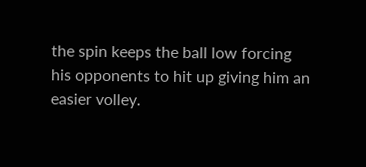the spin keeps the ball low forcing his opponents to hit up giving him an easier volley.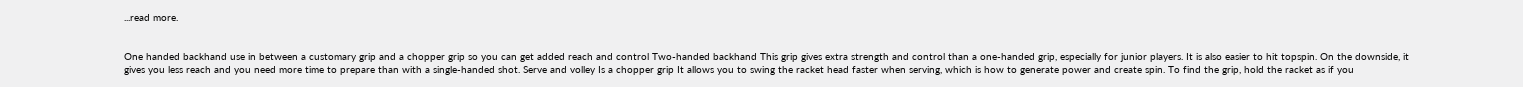...read more.


One handed backhand use in between a customary grip and a chopper grip so you can get added reach and control Two-handed backhand This grip gives extra strength and control than a one-handed grip, especially for junior players. It is also easier to hit topspin. On the downside, it gives you less reach and you need more time to prepare than with a single-handed shot. Serve and volley Is a chopper grip It allows you to swing the racket head faster when serving, which is how to generate power and create spin. To find the grip, hold the racket as if you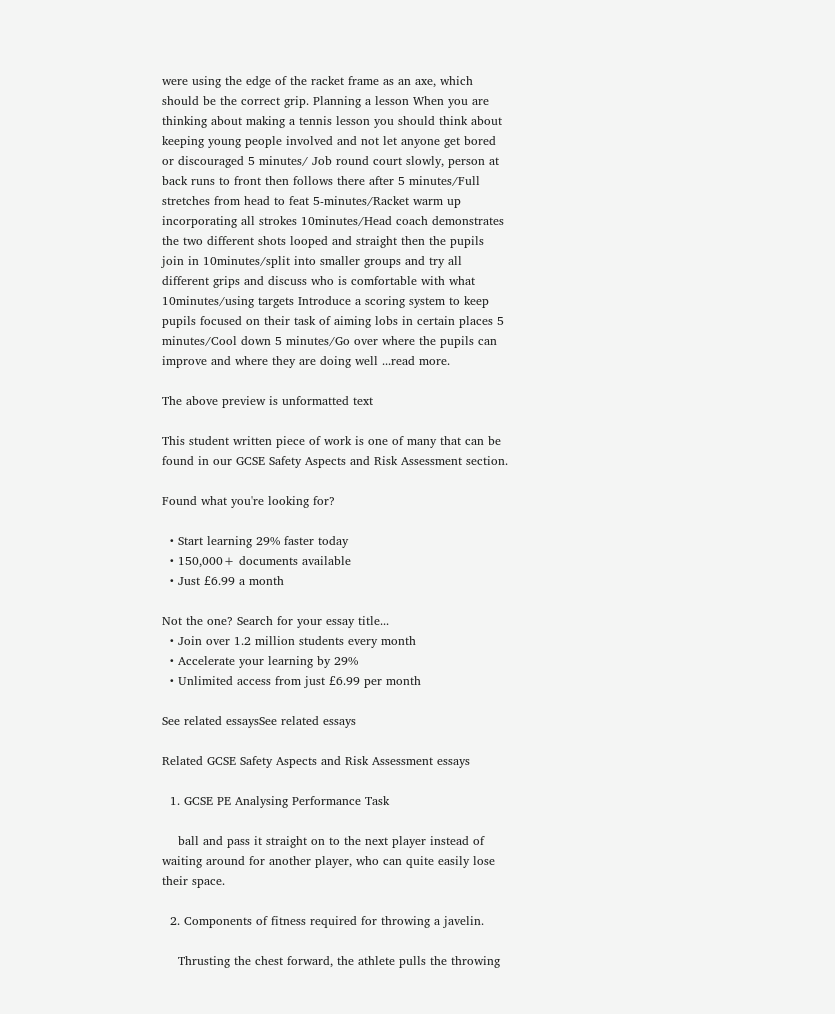were using the edge of the racket frame as an axe, which should be the correct grip. Planning a lesson When you are thinking about making a tennis lesson you should think about keeping young people involved and not let anyone get bored or discouraged 5 minutes/ Job round court slowly, person at back runs to front then follows there after 5 minutes/Full stretches from head to feat 5-minutes/Racket warm up incorporating all strokes 10minutes/Head coach demonstrates the two different shots looped and straight then the pupils join in 10minutes/split into smaller groups and try all different grips and discuss who is comfortable with what 10minutes/using targets Introduce a scoring system to keep pupils focused on their task of aiming lobs in certain places 5 minutes/Cool down 5 minutes/Go over where the pupils can improve and where they are doing well ...read more.

The above preview is unformatted text

This student written piece of work is one of many that can be found in our GCSE Safety Aspects and Risk Assessment section.

Found what you're looking for?

  • Start learning 29% faster today
  • 150,000+ documents available
  • Just £6.99 a month

Not the one? Search for your essay title...
  • Join over 1.2 million students every month
  • Accelerate your learning by 29%
  • Unlimited access from just £6.99 per month

See related essaysSee related essays

Related GCSE Safety Aspects and Risk Assessment essays

  1. GCSE PE Analysing Performance Task

    ball and pass it straight on to the next player instead of waiting around for another player, who can quite easily lose their space.

  2. Components of fitness required for throwing a javelin.

    Thrusting the chest forward, the athlete pulls the throwing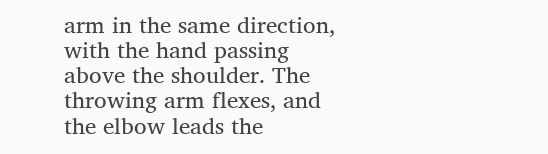arm in the same direction, with the hand passing above the shoulder. The throwing arm flexes, and the elbow leads the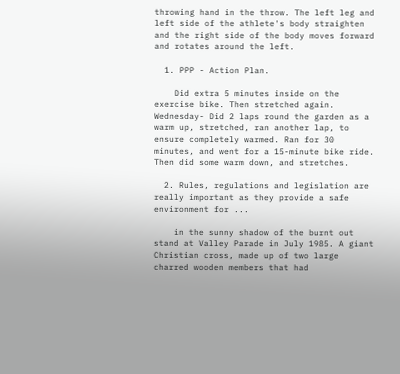throwing hand in the throw. The left leg and left side of the athlete's body straighten and the right side of the body moves forward and rotates around the left.

  1. PPP - Action Plan.

    Did extra 5 minutes inside on the exercise bike. Then stretched again. Wednesday- Did 2 laps round the garden as a warm up, stretched, ran another lap, to ensure completely warmed. Ran for 30 minutes, and went for a 15-minute bike ride. Then did some warm down, and stretches.

  2. Rules, regulations and legislation are really important as they provide a safe environment for ...

    in the sunny shadow of the burnt out stand at Valley Parade in July 1985. A giant Christian cross, made up of two large charred wooden members that had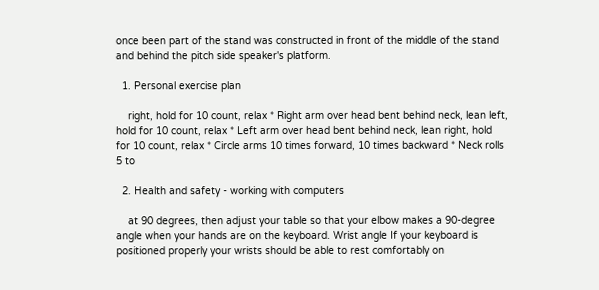once been part of the stand was constructed in front of the middle of the stand and behind the pitch side speaker's platform.

  1. Personal exercise plan

    right, hold for 10 count, relax * Right arm over head bent behind neck, lean left, hold for 10 count, relax * Left arm over head bent behind neck, lean right, hold for 10 count, relax * Circle arms 10 times forward, 10 times backward * Neck rolls 5 to

  2. Health and safety - working with computers

    at 90 degrees, then adjust your table so that your elbow makes a 90-degree angle when your hands are on the keyboard. Wrist angle If your keyboard is positioned properly your wrists should be able to rest comfortably on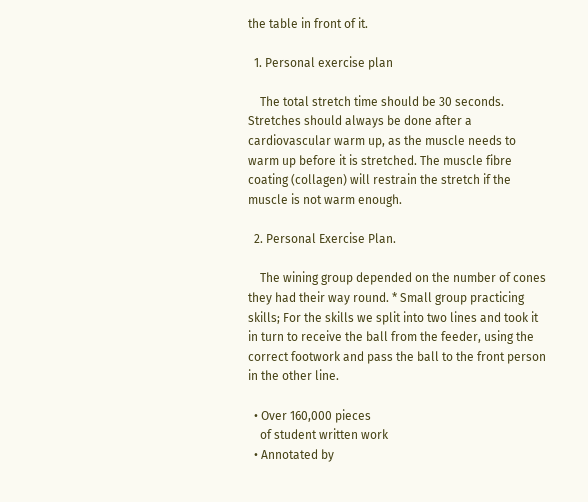the table in front of it.

  1. Personal exercise plan

    The total stretch time should be 30 seconds. Stretches should always be done after a cardiovascular warm up, as the muscle needs to warm up before it is stretched. The muscle fibre coating (collagen) will restrain the stretch if the muscle is not warm enough.

  2. Personal Exercise Plan.

    The wining group depended on the number of cones they had their way round. * Small group practicing skills; For the skills we split into two lines and took it in turn to receive the ball from the feeder, using the correct footwork and pass the ball to the front person in the other line.

  • Over 160,000 pieces
    of student written work
  • Annotated by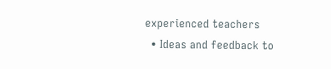experienced teachers
  • Ideas and feedback to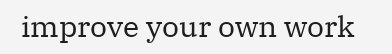improve your own work